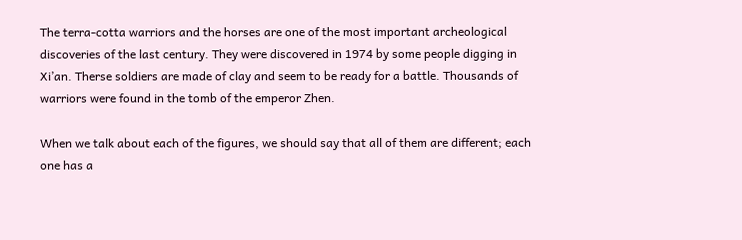The terra-cotta warriors and the horses are one of the most important archeological discoveries of the last century. They were discovered in 1974 by some people digging in Xi’an. Therse soldiers are made of clay and seem to be ready for a battle. Thousands of warriors were found in the tomb of the emperor Zhen.

When we talk about each of the figures, we should say that all of them are different; each one has a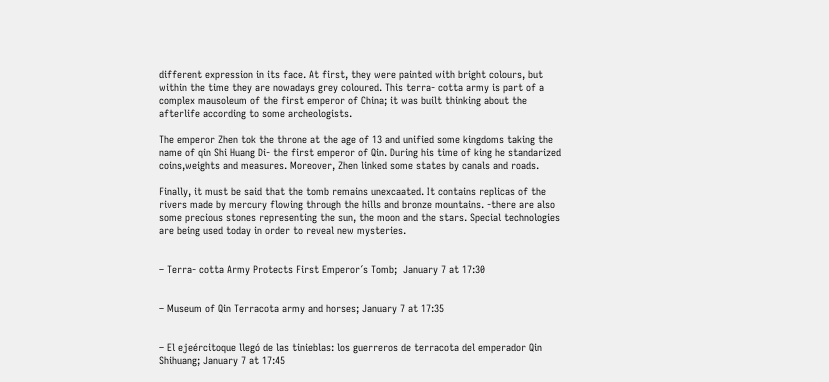different expression in its face. At first, they were painted with bright colours, but within the time they are nowadays grey coloured. This terra- cotta army is part of a complex mausoleum of the first emperor of China; it was built thinking about the afterlife according to some archeologists.

The emperor Zhen tok the throne at the age of 13 and unified some kingdoms taking the name of qin Shi Huang Di- the first emperor of Qin. During his time of king he standarized coins,weights and measures. Moreover, Zhen linked some states by canals and roads.

Finally, it must be said that the tomb remains unexcaated. It contains replicas of the rivers made by mercury flowing through the hills and bronze mountains. -there are also some precious stones representing the sun, the moon and the stars. Special technologies are being used today in order to reveal new mysteries.


– Terra- cotta Army Protects First Emperor´s Tomb;  January 7 at 17:30


– Museum of Qin Terracota army and horses; January 7 at 17:35


– El ejeércitoque llegó de las tinieblas: los guerreros de terracota del emperador Qin Shihuang; January 7 at 17:45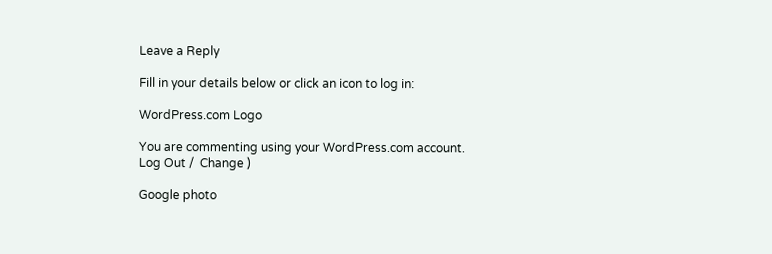Leave a Reply

Fill in your details below or click an icon to log in:

WordPress.com Logo

You are commenting using your WordPress.com account. Log Out /  Change )

Google photo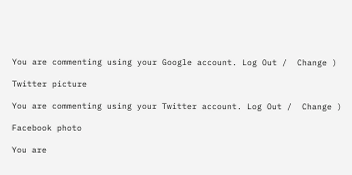You are commenting using your Google account. Log Out /  Change )

Twitter picture

You are commenting using your Twitter account. Log Out /  Change )

Facebook photo

You are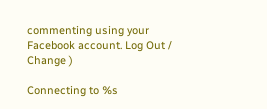commenting using your Facebook account. Log Out /  Change )

Connecting to %s